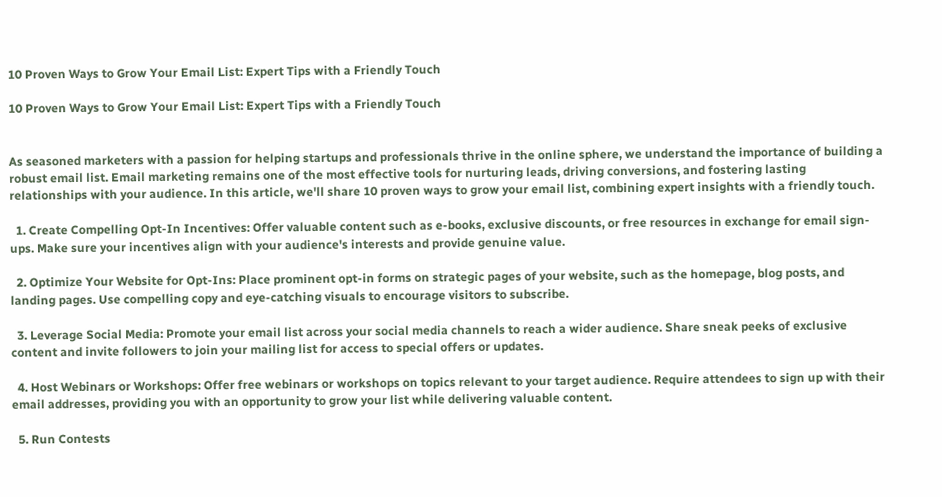10 Proven Ways to Grow Your Email List: Expert Tips with a Friendly Touch

10 Proven Ways to Grow Your Email List: Expert Tips with a Friendly Touch


As seasoned marketers with a passion for helping startups and professionals thrive in the online sphere, we understand the importance of building a robust email list. Email marketing remains one of the most effective tools for nurturing leads, driving conversions, and fostering lasting relationships with your audience. In this article, we'll share 10 proven ways to grow your email list, combining expert insights with a friendly touch.

  1. Create Compelling Opt-In Incentives: Offer valuable content such as e-books, exclusive discounts, or free resources in exchange for email sign-ups. Make sure your incentives align with your audience's interests and provide genuine value.

  2. Optimize Your Website for Opt-Ins: Place prominent opt-in forms on strategic pages of your website, such as the homepage, blog posts, and landing pages. Use compelling copy and eye-catching visuals to encourage visitors to subscribe.

  3. Leverage Social Media: Promote your email list across your social media channels to reach a wider audience. Share sneak peeks of exclusive content and invite followers to join your mailing list for access to special offers or updates.

  4. Host Webinars or Workshops: Offer free webinars or workshops on topics relevant to your target audience. Require attendees to sign up with their email addresses, providing you with an opportunity to grow your list while delivering valuable content.

  5. Run Contests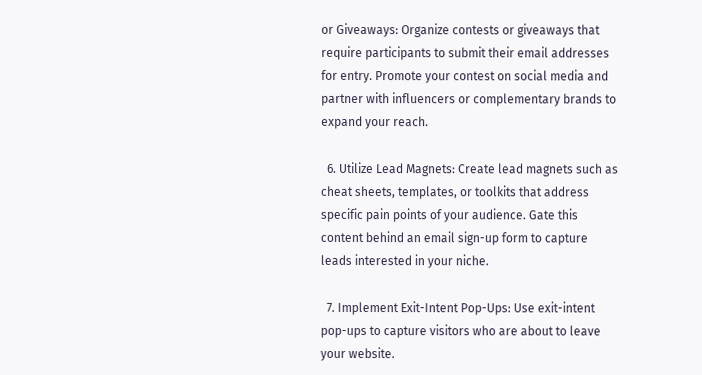or Giveaways: Organize contests or giveaways that require participants to submit their email addresses for entry. Promote your contest on social media and partner with influencers or complementary brands to expand your reach.

  6. Utilize Lead Magnets: Create lead magnets such as cheat sheets, templates, or toolkits that address specific pain points of your audience. Gate this content behind an email sign-up form to capture leads interested in your niche.

  7. Implement Exit-Intent Pop-Ups: Use exit-intent pop-ups to capture visitors who are about to leave your website.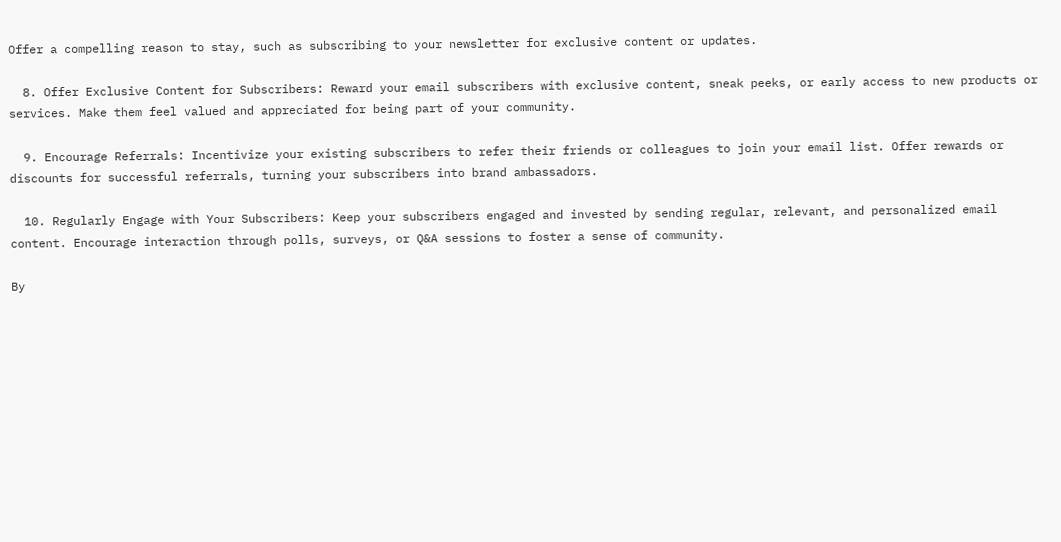Offer a compelling reason to stay, such as subscribing to your newsletter for exclusive content or updates.

  8. Offer Exclusive Content for Subscribers: Reward your email subscribers with exclusive content, sneak peeks, or early access to new products or services. Make them feel valued and appreciated for being part of your community.

  9. Encourage Referrals: Incentivize your existing subscribers to refer their friends or colleagues to join your email list. Offer rewards or discounts for successful referrals, turning your subscribers into brand ambassadors.

  10. Regularly Engage with Your Subscribers: Keep your subscribers engaged and invested by sending regular, relevant, and personalized email content. Encourage interaction through polls, surveys, or Q&A sessions to foster a sense of community.

By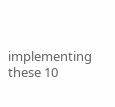implementing these 10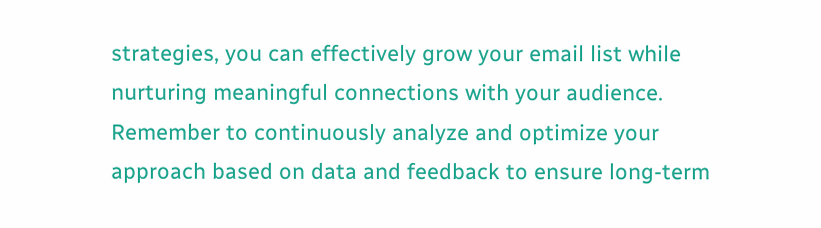strategies, you can effectively grow your email list while nurturing meaningful connections with your audience. Remember to continuously analyze and optimize your approach based on data and feedback to ensure long-term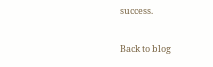success.

Back to blog